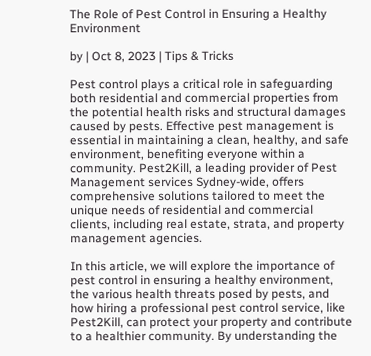The Role of Pest Control in Ensuring a Healthy Environment

by | Oct 8, 2023 | Tips & Tricks

Pest control plays a critical role in safeguarding both residential and commercial properties from the potential health risks and structural damages caused by pests. Effective pest management is essential in maintaining a clean, healthy, and safe environment, benefiting everyone within a community. Pest2Kill, a leading provider of Pest Management services Sydney-wide, offers comprehensive solutions tailored to meet the unique needs of residential and commercial clients, including real estate, strata, and property management agencies.

In this article, we will explore the importance of pest control in ensuring a healthy environment, the various health threats posed by pests, and how hiring a professional pest control service, like Pest2Kill, can protect your property and contribute to a healthier community. By understanding the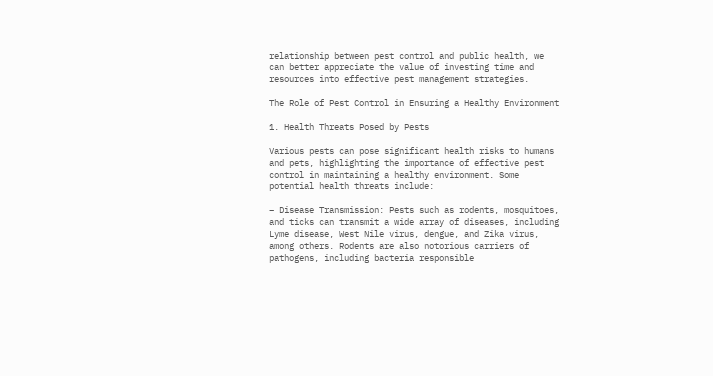relationship between pest control and public health, we can better appreciate the value of investing time and resources into effective pest management strategies.

The Role of Pest Control in Ensuring a Healthy Environment

1. Health Threats Posed by Pests

Various pests can pose significant health risks to humans and pets, highlighting the importance of effective pest control in maintaining a healthy environment. Some potential health threats include:

– Disease Transmission: Pests such as rodents, mosquitoes, and ticks can transmit a wide array of diseases, including Lyme disease, West Nile virus, dengue, and Zika virus, among others. Rodents are also notorious carriers of pathogens, including bacteria responsible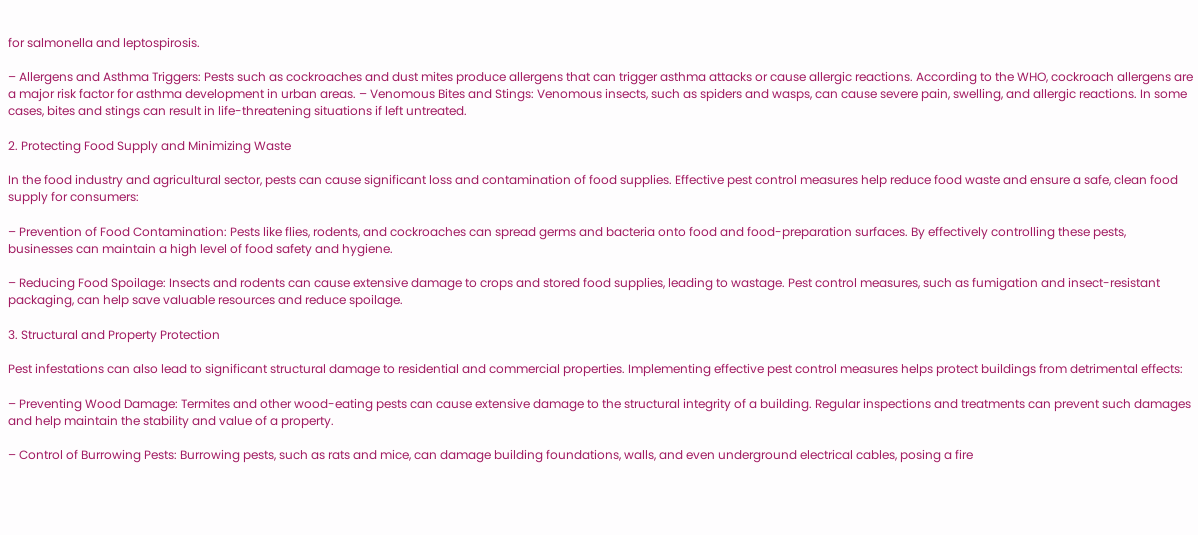for salmonella and leptospirosis.

– Allergens and Asthma Triggers: Pests such as cockroaches and dust mites produce allergens that can trigger asthma attacks or cause allergic reactions. According to the WHO, cockroach allergens are a major risk factor for asthma development in urban areas. – Venomous Bites and Stings: Venomous insects, such as spiders and wasps, can cause severe pain, swelling, and allergic reactions. In some cases, bites and stings can result in life-threatening situations if left untreated.

2. Protecting Food Supply and Minimizing Waste

In the food industry and agricultural sector, pests can cause significant loss and contamination of food supplies. Effective pest control measures help reduce food waste and ensure a safe, clean food supply for consumers:

– Prevention of Food Contamination: Pests like flies, rodents, and cockroaches can spread germs and bacteria onto food and food-preparation surfaces. By effectively controlling these pests, businesses can maintain a high level of food safety and hygiene.

– Reducing Food Spoilage: Insects and rodents can cause extensive damage to crops and stored food supplies, leading to wastage. Pest control measures, such as fumigation and insect-resistant packaging, can help save valuable resources and reduce spoilage.

3. Structural and Property Protection

Pest infestations can also lead to significant structural damage to residential and commercial properties. Implementing effective pest control measures helps protect buildings from detrimental effects:

– Preventing Wood Damage: Termites and other wood-eating pests can cause extensive damage to the structural integrity of a building. Regular inspections and treatments can prevent such damages and help maintain the stability and value of a property.

– Control of Burrowing Pests: Burrowing pests, such as rats and mice, can damage building foundations, walls, and even underground electrical cables, posing a fire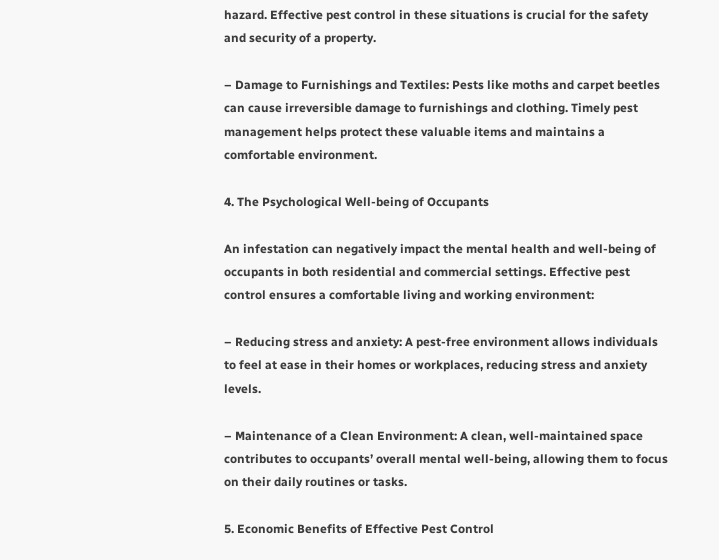hazard. Effective pest control in these situations is crucial for the safety and security of a property.

– Damage to Furnishings and Textiles: Pests like moths and carpet beetles can cause irreversible damage to furnishings and clothing. Timely pest management helps protect these valuable items and maintains a comfortable environment.

4. The Psychological Well-being of Occupants

An infestation can negatively impact the mental health and well-being of occupants in both residential and commercial settings. Effective pest control ensures a comfortable living and working environment:

– Reducing stress and anxiety: A pest-free environment allows individuals to feel at ease in their homes or workplaces, reducing stress and anxiety levels.

– Maintenance of a Clean Environment: A clean, well-maintained space contributes to occupants’ overall mental well-being, allowing them to focus on their daily routines or tasks.

5. Economic Benefits of Effective Pest Control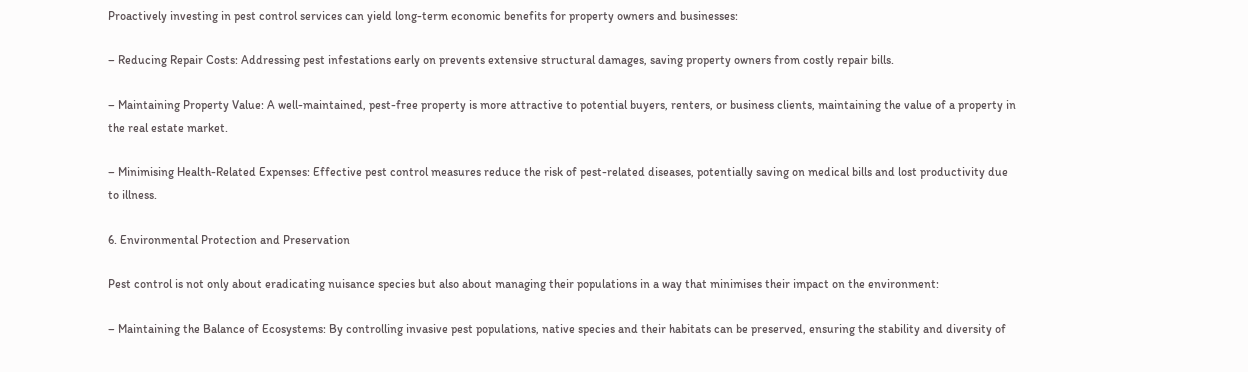Proactively investing in pest control services can yield long-term economic benefits for property owners and businesses:

– Reducing Repair Costs: Addressing pest infestations early on prevents extensive structural damages, saving property owners from costly repair bills.

– Maintaining Property Value: A well-maintained, pest-free property is more attractive to potential buyers, renters, or business clients, maintaining the value of a property in the real estate market.

– Minimising Health-Related Expenses: Effective pest control measures reduce the risk of pest-related diseases, potentially saving on medical bills and lost productivity due to illness.

6. Environmental Protection and Preservation

Pest control is not only about eradicating nuisance species but also about managing their populations in a way that minimises their impact on the environment:

– Maintaining the Balance of Ecosystems: By controlling invasive pest populations, native species and their habitats can be preserved, ensuring the stability and diversity of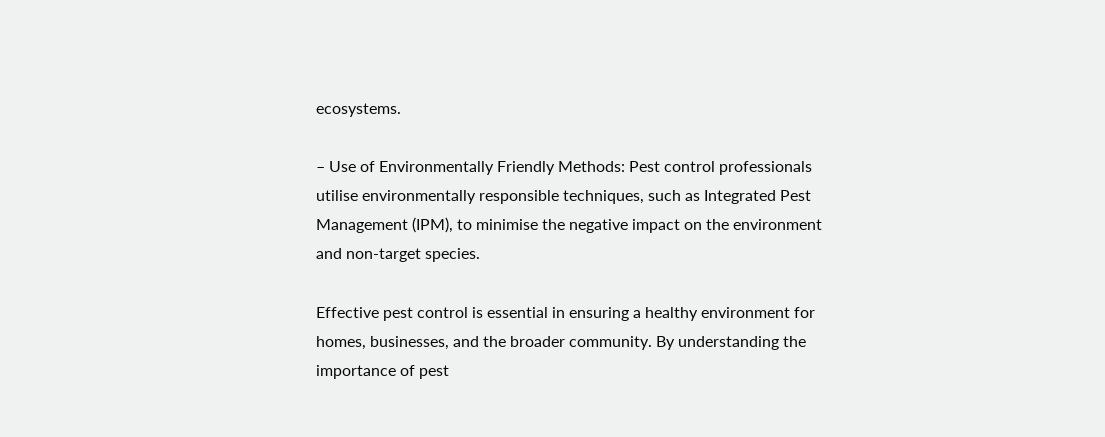ecosystems.

– Use of Environmentally Friendly Methods: Pest control professionals utilise environmentally responsible techniques, such as Integrated Pest Management (IPM), to minimise the negative impact on the environment and non-target species.

Effective pest control is essential in ensuring a healthy environment for homes, businesses, and the broader community. By understanding the importance of pest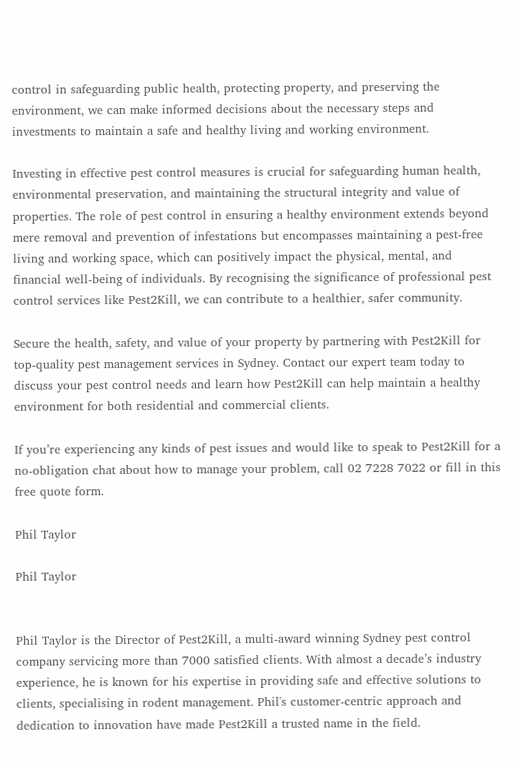control in safeguarding public health, protecting property, and preserving the environment, we can make informed decisions about the necessary steps and investments to maintain a safe and healthy living and working environment.

Investing in effective pest control measures is crucial for safeguarding human health, environmental preservation, and maintaining the structural integrity and value of properties. The role of pest control in ensuring a healthy environment extends beyond mere removal and prevention of infestations but encompasses maintaining a pest-free living and working space, which can positively impact the physical, mental, and financial well-being of individuals. By recognising the significance of professional pest control services like Pest2Kill, we can contribute to a healthier, safer community.

Secure the health, safety, and value of your property by partnering with Pest2Kill for top-quality pest management services in Sydney. Contact our expert team today to discuss your pest control needs and learn how Pest2Kill can help maintain a healthy environment for both residential and commercial clients.

If you’re experiencing any kinds of pest issues and would like to speak to Pest2Kill for a no-obligation chat about how to manage your problem, call 02 7228 7022 or fill in this free quote form.

Phil Taylor

Phil Taylor


Phil Taylor is the Director of Pest2Kill, a multi-award winning Sydney pest control company servicing more than 7000 satisfied clients. With almost a decade’s industry experience, he is known for his expertise in providing safe and effective solutions to clients, specialising in rodent management. Phil's customer-centric approach and dedication to innovation have made Pest2Kill a trusted name in the field.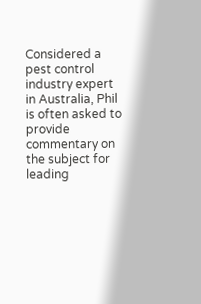Considered a pest control industry expert in Australia, Phil is often asked to provide commentary on the subject for leading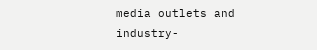media outlets and industry-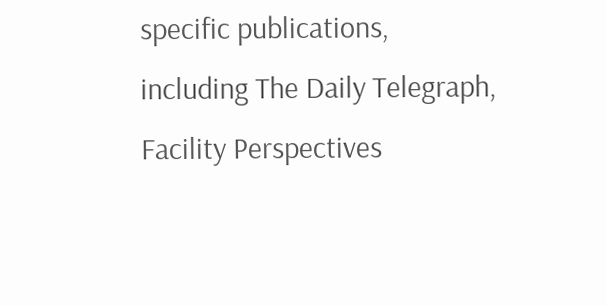specific publications, including The Daily Telegraph, Facility Perspectives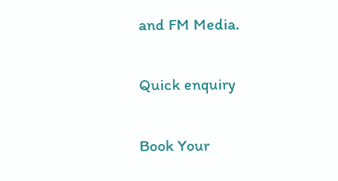and FM Media.

Quick enquiry

Book Your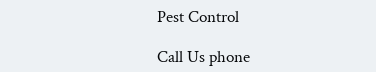Pest Control

Call Us phone